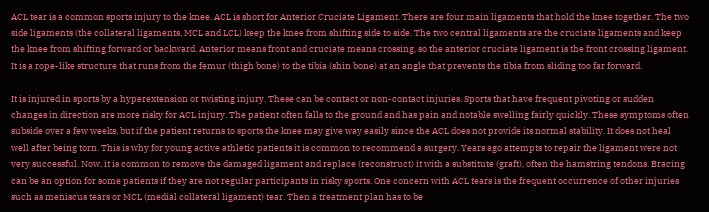ACL tear is a common sports injury to the knee. ACL is short for Anterior Cruciate Ligament. There are four main ligaments that hold the knee together. The two side ligaments (the collateral ligaments, MCL and LCL) keep the knee from shifting side to side. The two central ligaments are the cruciate ligaments and keep the knee from shifting forward or backward. Anterior means front and cruciate means crossing, so the anterior cruciate ligament is the front crossing ligament.  It is a rope-like structure that runs from the femur (thigh bone) to the tibia (shin bone) at an angle that prevents the tibia from sliding too far forward.

It is injured in sports by a hyperextension or twisting injury. These can be contact or non-contact injuries. Sports that have frequent pivoting or sudden changes in direction are more risky for ACL injury. The patient often falls to the ground and has pain and notable swelling fairly quickly. These symptoms often subside over a few weeks, but if the patient returns to sports the knee may give way easily since the ACL does not provide its normal stability. It does not heal well after being torn. This is why for young active athletic patients it is common to recommend a surgery. Years ago attempts to repair the ligament were not very successful. Now, it is common to remove the damaged ligament and replace (reconstruct) it with a substitute (graft), often the hamstring tendons. Bracing can be an option for some patients if they are not regular participants in risky sports. One concern with ACL tears is the frequent occurrence of other injuries such as meniscus tears or MCL (medial collateral ligament) tear. Then a treatment plan has to be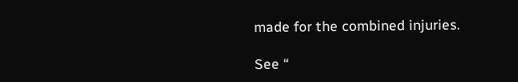made for the combined injuries.

See “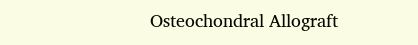Osteochondral Allograft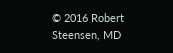© 2016 Robert Steensen, MD